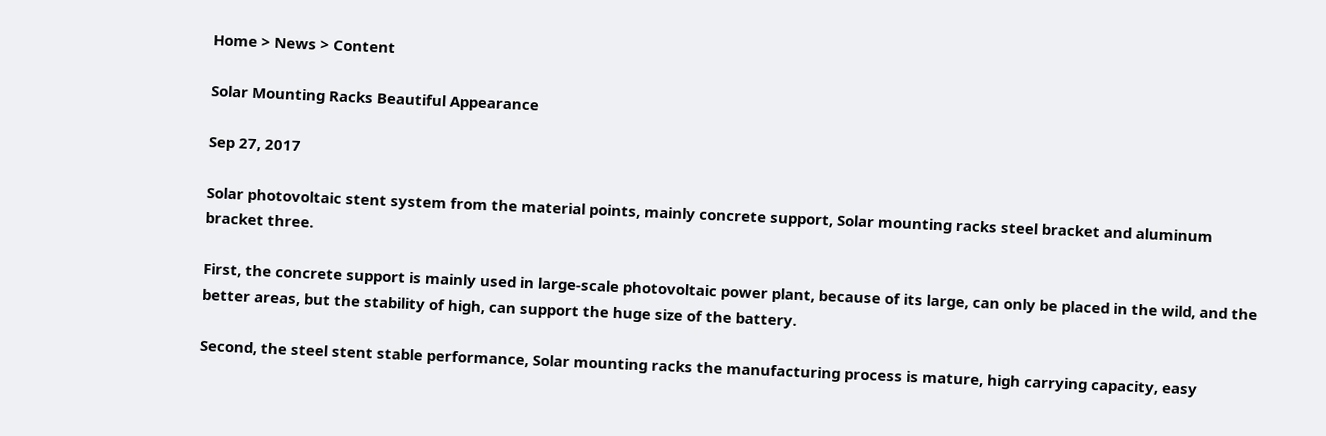Home > News > Content

Solar Mounting Racks Beautiful Appearance

Sep 27, 2017

Solar photovoltaic stent system from the material points, mainly concrete support, Solar mounting racks steel bracket and aluminum bracket three.

First, the concrete support is mainly used in large-scale photovoltaic power plant, because of its large, can only be placed in the wild, and the better areas, but the stability of high, can support the huge size of the battery.

Second, the steel stent stable performance, Solar mounting racks the manufacturing process is mature, high carrying capacity, easy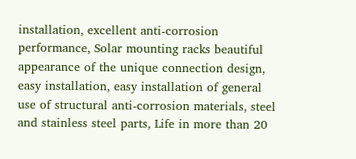installation, excellent anti-corrosion performance, Solar mounting racks beautiful appearance of the unique connection design, easy installation, easy installation of general use of structural anti-corrosion materials, steel and stainless steel parts, Life in more than 20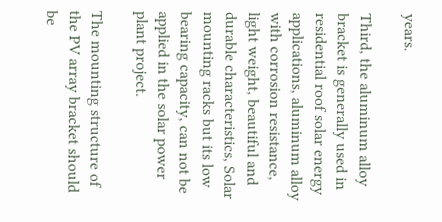years.

Third, the aluminum alloy bracket is generally used in residential roof solar energy applications, aluminum alloy with corrosion resistance, light weight, beautiful and durable characteristics, Solar mounting racks but its low bearing capacity, can not be applied in the solar power plant project.

The mounting structure of the PV array bracket should be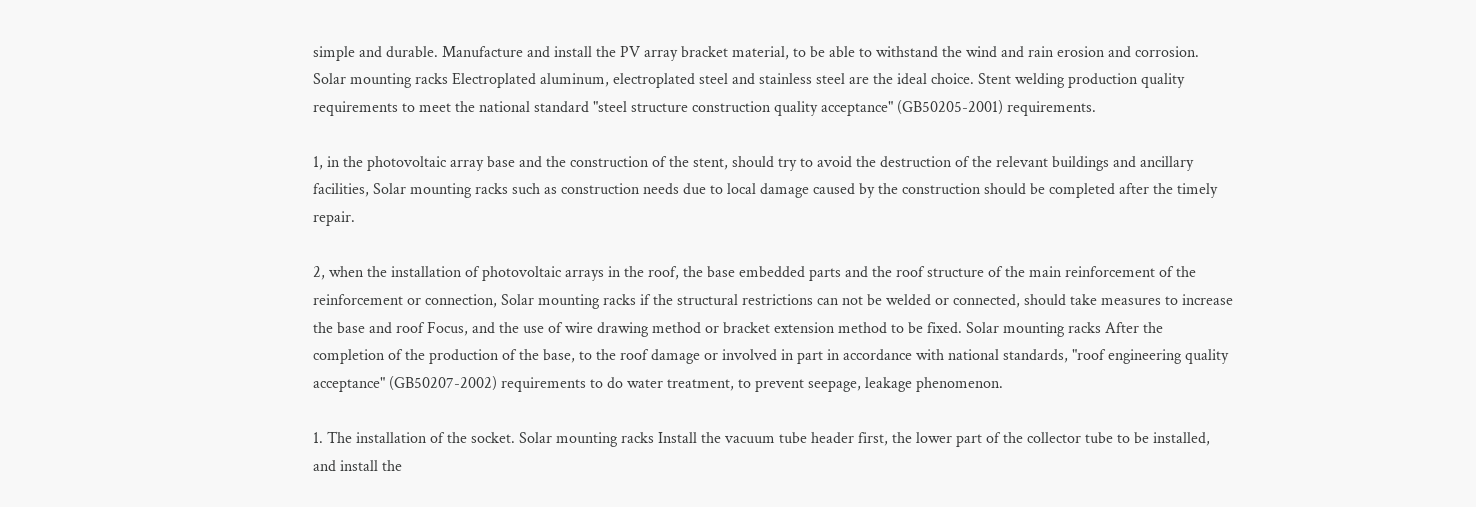simple and durable. Manufacture and install the PV array bracket material, to be able to withstand the wind and rain erosion and corrosion. Solar mounting racks Electroplated aluminum, electroplated steel and stainless steel are the ideal choice. Stent welding production quality requirements to meet the national standard "steel structure construction quality acceptance" (GB50205-2001) requirements.

1, in the photovoltaic array base and the construction of the stent, should try to avoid the destruction of the relevant buildings and ancillary facilities, Solar mounting racks such as construction needs due to local damage caused by the construction should be completed after the timely repair.

2, when the installation of photovoltaic arrays in the roof, the base embedded parts and the roof structure of the main reinforcement of the reinforcement or connection, Solar mounting racks if the structural restrictions can not be welded or connected, should take measures to increase the base and roof Focus, and the use of wire drawing method or bracket extension method to be fixed. Solar mounting racks After the completion of the production of the base, to the roof damage or involved in part in accordance with national standards, "roof engineering quality acceptance" (GB50207-2002) requirements to do water treatment, to prevent seepage, leakage phenomenon.

1. The installation of the socket. Solar mounting racks Install the vacuum tube header first, the lower part of the collector tube to be installed, and install the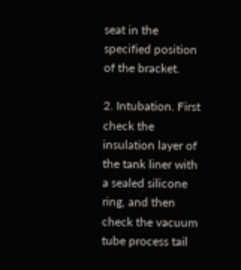seat in the specified position of the bracket.

2. Intubation. First check the insulation layer of the tank liner with a sealed silicone ring, and then check the vacuum tube process tail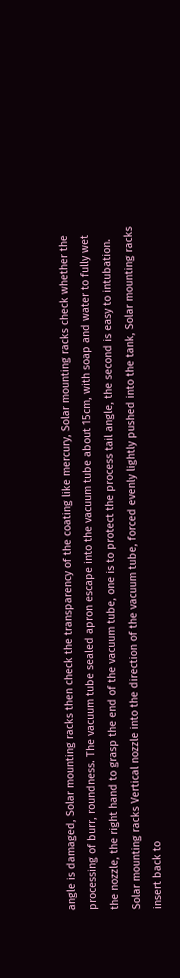angle is damaged, Solar mounting racks then check the transparency of the coating like mercury, Solar mounting racks check whether the processing of burr, roundness. The vacuum tube sealed apron escape into the vacuum tube about 15cm, with soap and water to fully wet the nozzle, the right hand to grasp the end of the vacuum tube, one is to protect the process tail angle, the second is easy to intubation. Solar mounting racks Vertical nozzle into the direction of the vacuum tube, forced evenly lightly pushed into the tank, Solar mounting racks insert back to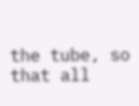the tube, so that all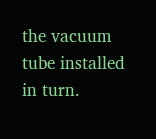the vacuum tube installed in turn.